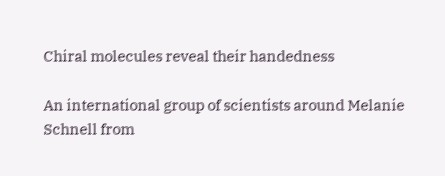Chiral molecules reveal their handedness

An international group of scientists around Melanie Schnell from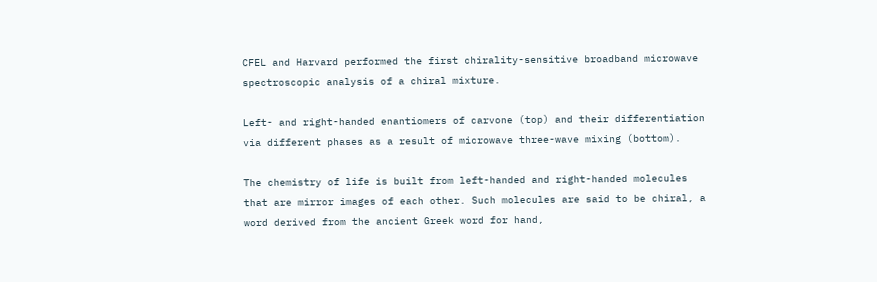CFEL and Harvard performed the first chirality-sensitive broadband microwave spectroscopic analysis of a chiral mixture.

Left- and right-handed enantiomers of carvone (top) and their differentiation via different phases as a result of microwave three-wave mixing (bottom).

The chemistry of life is built from left-handed and right-handed molecules that are mirror images of each other. Such molecules are said to be chiral, a word derived from the ancient Greek word for hand,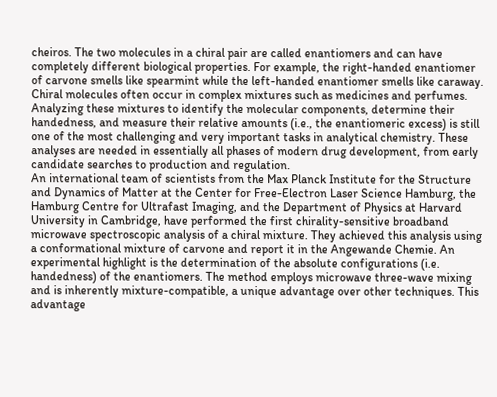cheiros. The two molecules in a chiral pair are called enantiomers and can have completely different biological properties. For example, the right-handed enantiomer of carvone smells like spearmint while the left-handed enantiomer smells like caraway. Chiral molecules often occur in complex mixtures such as medicines and perfumes. Analyzing these mixtures to identify the molecular components, determine their handedness, and measure their relative amounts (i.e., the enantiomeric excess) is still one of the most challenging and very important tasks in analytical chemistry. These analyses are needed in essentially all phases of modern drug development, from early candidate searches to production and regulation.
An international team of scientists from the Max Planck Institute for the Structure and Dynamics of Matter at the Center for Free-Electron Laser Science Hamburg, the Hamburg Centre for Ultrafast Imaging, and the Department of Physics at Harvard University in Cambridge, have performed the first chirality-sensitive broadband microwave spectroscopic analysis of a chiral mixture. They achieved this analysis using a conformational mixture of carvone and report it in the Angewande Chemie. An experimental highlight is the determination of the absolute configurations (i.e. handedness) of the enantiomers. The method employs microwave three-wave mixing and is inherently mixture-compatible, a unique advantage over other techniques. This advantage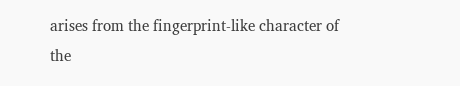arises from the fingerprint-like character of the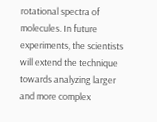rotational spectra of molecules. In future experiments, the scientists will extend the technique towards analyzing larger and more complex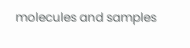molecules and samples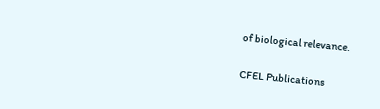of biological relevance.

CFEL Publications